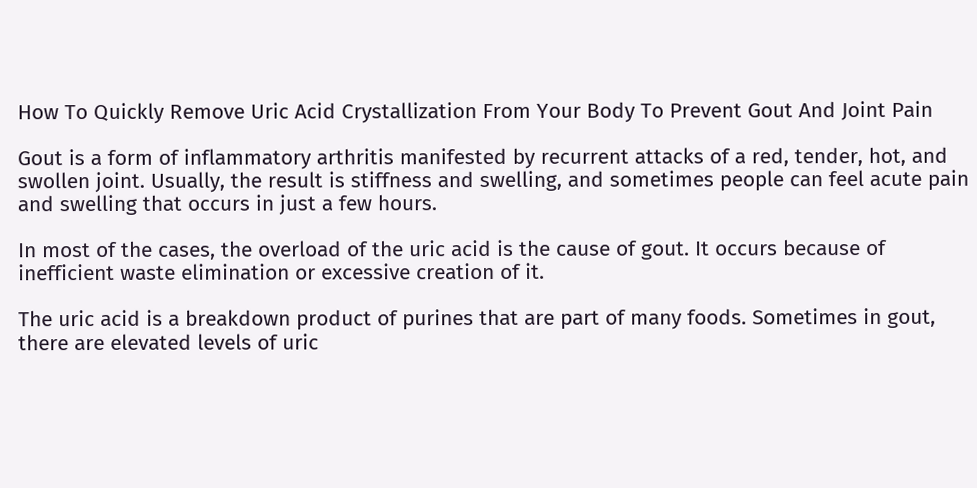How To Quickly Remove Uric Acid Crystallization From Your Body To Prevent Gout And Joint Pain

Gout is a form of inflammatory arthritis manifested by recurrent attacks of a red, tender, hot, and swollen joint. Usually, the result is stiffness and swelling, and sometimes people can feel acute pain and swelling that occurs in just a few hours.

In most of the cases, the overload of the uric acid is the cause of gout. It occurs because of inefficient waste elimination or excessive creation of it.

The uric acid is a breakdown product of purines that are part of many foods. Sometimes in gout, there are elevated levels of uric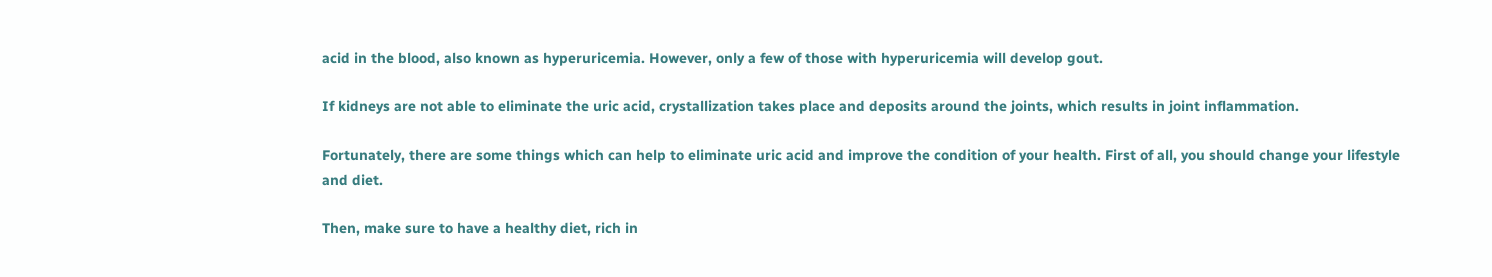acid in the blood, also known as hyperuricemia. However, only a few of those with hyperuricemia will develop gout.

If kidneys are not able to eliminate the uric acid, crystallization takes place and deposits around the joints, which results in joint inflammation.

Fortunately, there are some things which can help to eliminate uric acid and improve the condition of your health. First of all, you should change your lifestyle and diet.

Then, make sure to have a healthy diet, rich in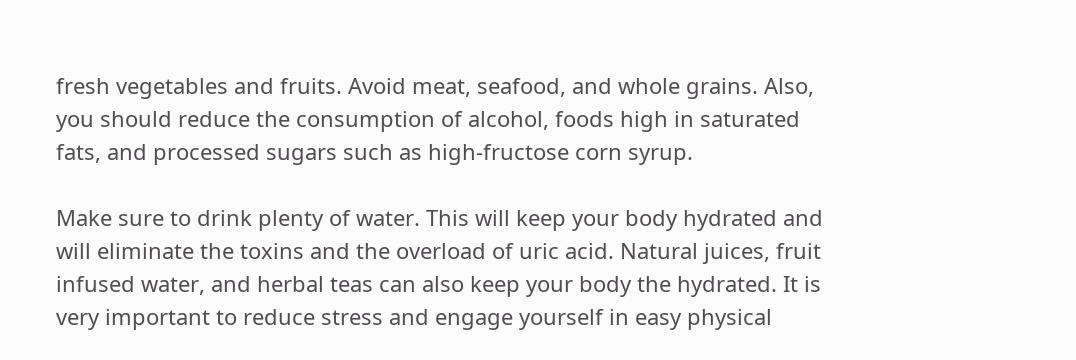fresh vegetables and fruits. Avoid meat, seafood, and whole grains. Also, you should reduce the consumption of alcohol, foods high in saturated fats, and processed sugars such as high-fructose corn syrup.

Make sure to drink plenty of water. This will keep your body hydrated and will eliminate the toxins and the overload of uric acid. Natural juices, fruit infused water, and herbal teas can also keep your body the hydrated. It is very important to reduce stress and engage yourself in easy physical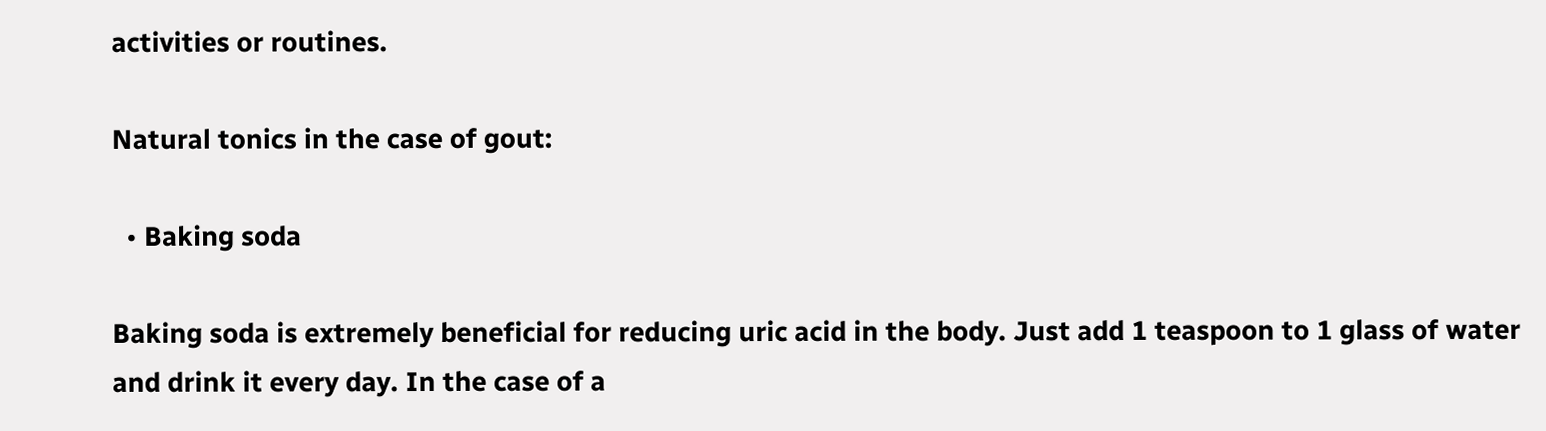activities or routines.

Natural tonics in the case of gout:

  • Baking soda

Baking soda is extremely beneficial for reducing uric acid in the body. Just add 1 teaspoon to 1 glass of water and drink it every day. In the case of a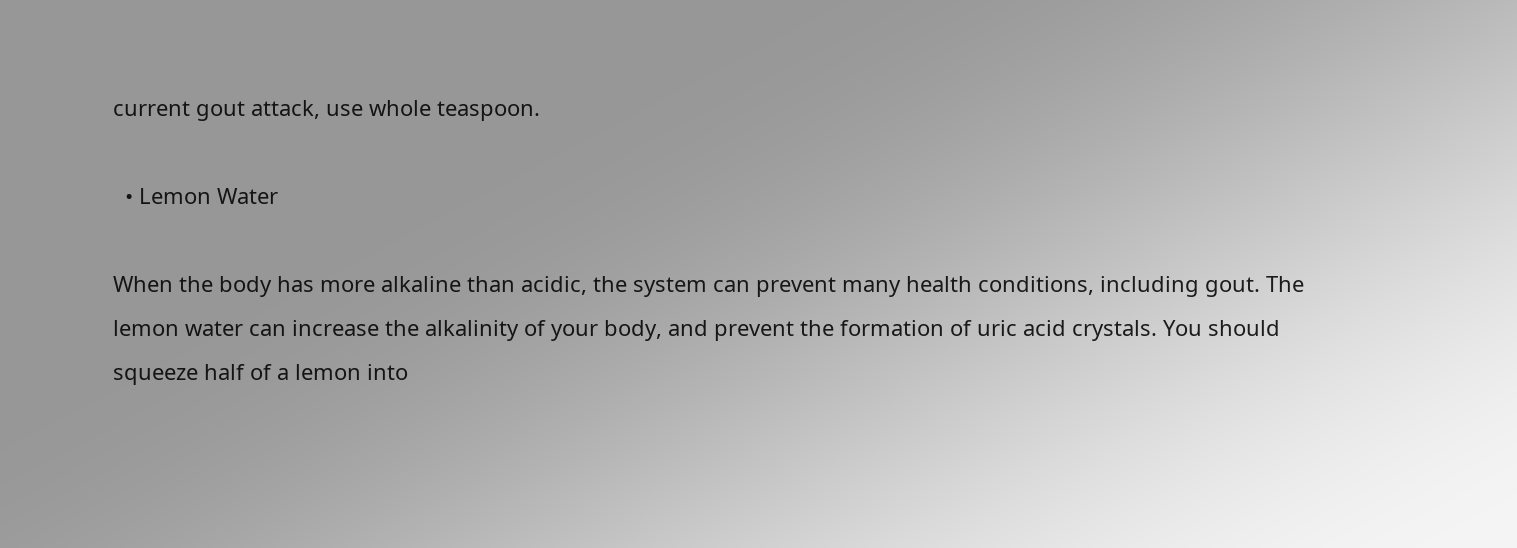current gout attack, use whole teaspoon.

  • Lemon Water

When the body has more alkaline than acidic, the system can prevent many health conditions, including gout. The lemon water can increase the alkalinity of your body, and prevent the formation of uric acid crystals. You should squeeze half of a lemon into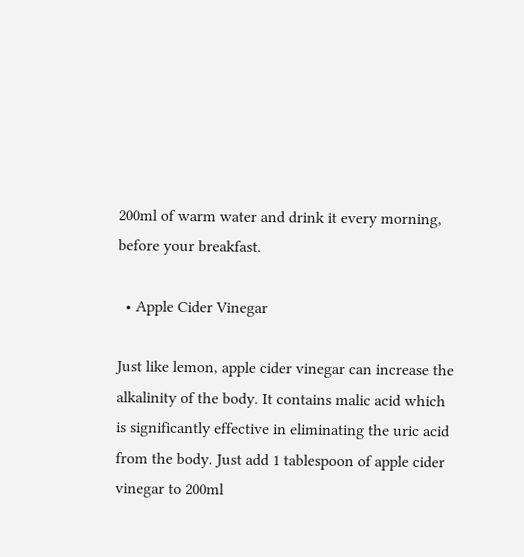200ml of warm water and drink it every morning, before your breakfast.

  • Apple Cider Vinegar

Just like lemon, apple cider vinegar can increase the alkalinity of the body. It contains malic acid which is significantly effective in eliminating the uric acid from the body. Just add 1 tablespoon of apple cider vinegar to 200ml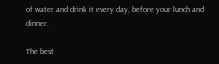of water and drink it every day, before your lunch and dinner.

The best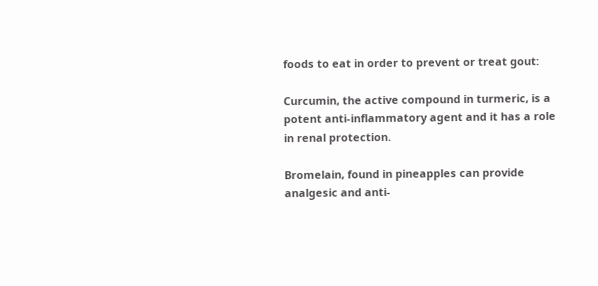foods to eat in order to prevent or treat gout:

Curcumin, the active compound in turmeric, is a potent anti-inflammatory agent and it has a role in renal protection.

Bromelain, found in pineapples can provide analgesic and anti-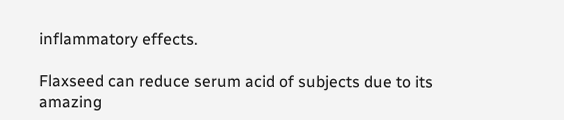inflammatory effects.

Flaxseed can reduce serum acid of subjects due to its amazing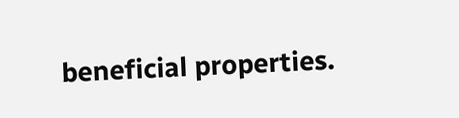beneficial properties.